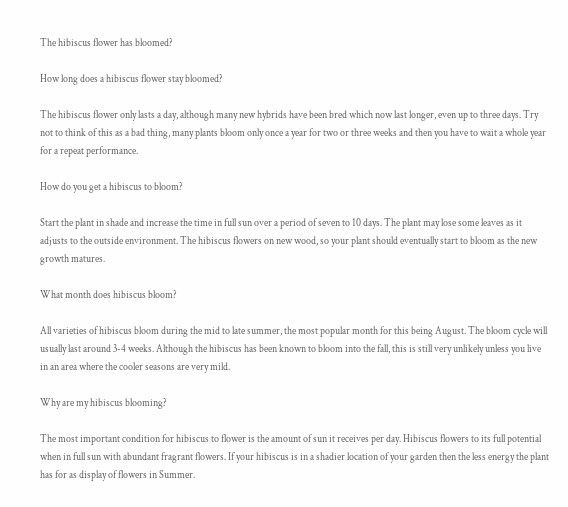The hibiscus flower has bloomed?

How long does a hibiscus flower stay bloomed?

The hibiscus flower only lasts a day, although many new hybrids have been bred which now last longer, even up to three days. Try not to think of this as a bad thing, many plants bloom only once a year for two or three weeks and then you have to wait a whole year for a repeat performance.

How do you get a hibiscus to bloom?

Start the plant in shade and increase the time in full sun over a period of seven to 10 days. The plant may lose some leaves as it adjusts to the outside environment. The hibiscus flowers on new wood, so your plant should eventually start to bloom as the new growth matures.

What month does hibiscus bloom?

All varieties of hibiscus bloom during the mid to late summer, the most popular month for this being August. The bloom cycle will usually last around 3-4 weeks. Although the hibiscus has been known to bloom into the fall, this is still very unlikely unless you live in an area where the cooler seasons are very mild.

Why are my hibiscus blooming?

The most important condition for hibiscus to flower is the amount of sun it receives per day. Hibiscus flowers to its full potential when in full sun with abundant fragrant flowers. If your hibiscus is in a shadier location of your garden then the less energy the plant has for as display of flowers in Summer.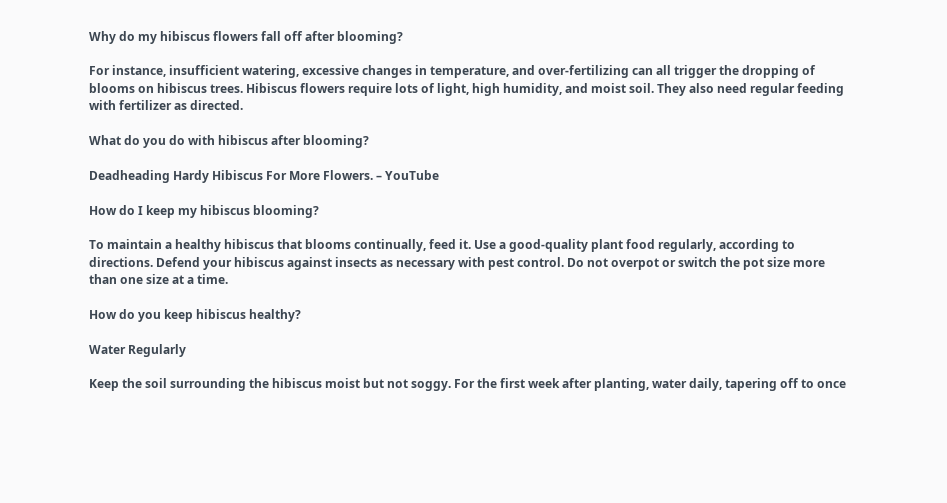Why do my hibiscus flowers fall off after blooming?

For instance, insufficient watering, excessive changes in temperature, and over-fertilizing can all trigger the dropping of blooms on hibiscus trees. Hibiscus flowers require lots of light, high humidity, and moist soil. They also need regular feeding with fertilizer as directed.

What do you do with hibiscus after blooming?

Deadheading Hardy Hibiscus For More Flowers. – YouTube

How do I keep my hibiscus blooming?

To maintain a healthy hibiscus that blooms continually, feed it. Use a good-quality plant food regularly, according to directions. Defend your hibiscus against insects as necessary with pest control. Do not overpot or switch the pot size more than one size at a time.

How do you keep hibiscus healthy?

Water Regularly

Keep the soil surrounding the hibiscus moist but not soggy. For the first week after planting, water daily, tapering off to once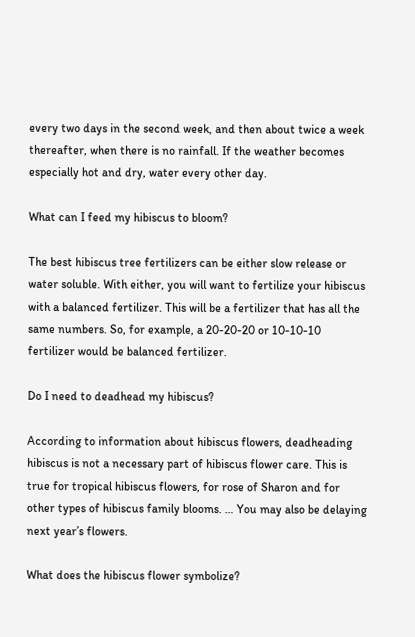every two days in the second week, and then about twice a week thereafter, when there is no rainfall. If the weather becomes especially hot and dry, water every other day.

What can I feed my hibiscus to bloom?

The best hibiscus tree fertilizers can be either slow release or water soluble. With either, you will want to fertilize your hibiscus with a balanced fertilizer. This will be a fertilizer that has all the same numbers. So, for example, a 20-20-20 or 10-10-10 fertilizer would be balanced fertilizer.

Do I need to deadhead my hibiscus?

According to information about hibiscus flowers, deadheading hibiscus is not a necessary part of hibiscus flower care. This is true for tropical hibiscus flowers, for rose of Sharon and for other types of hibiscus family blooms. … You may also be delaying next year’s flowers.

What does the hibiscus flower symbolize?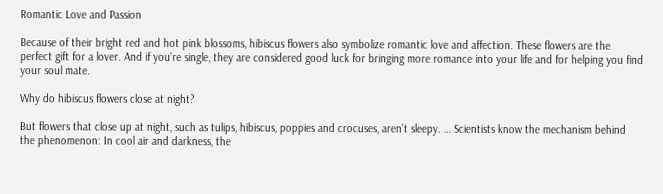Romantic Love and Passion

Because of their bright red and hot pink blossoms, hibiscus flowers also symbolize romantic love and affection. These flowers are the perfect gift for a lover. And if you’re single, they are considered good luck for bringing more romance into your life and for helping you find your soul mate.

Why do hibiscus flowers close at night?

But flowers that close up at night, such as tulips, hibiscus, poppies and crocuses, aren’t sleepy. … Scientists know the mechanism behind the phenomenon: In cool air and darkness, the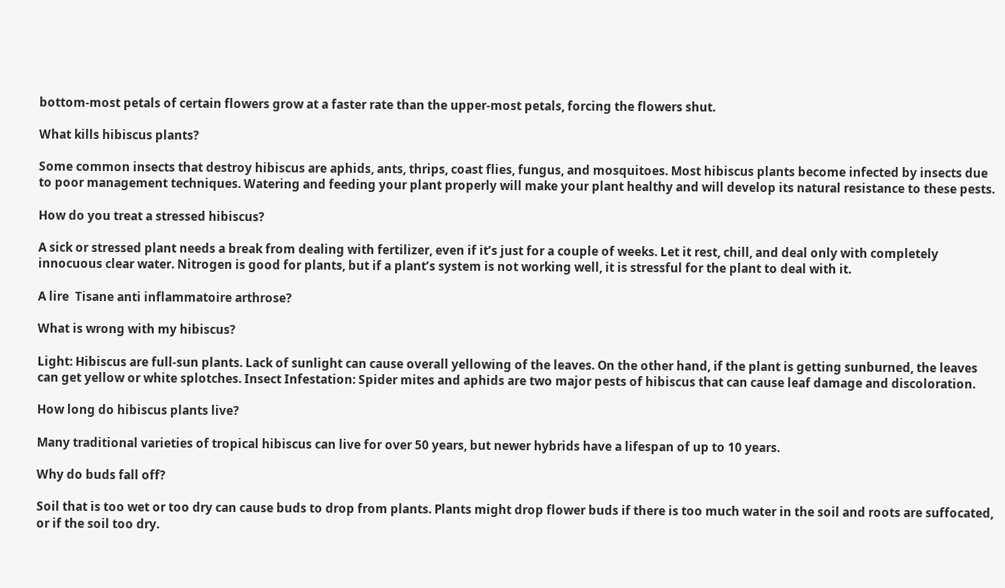bottom-most petals of certain flowers grow at a faster rate than the upper-most petals, forcing the flowers shut.

What kills hibiscus plants?

Some common insects that destroy hibiscus are aphids, ants, thrips, coast flies, fungus, and mosquitoes. Most hibiscus plants become infected by insects due to poor management techniques. Watering and feeding your plant properly will make your plant healthy and will develop its natural resistance to these pests.

How do you treat a stressed hibiscus?

A sick or stressed plant needs a break from dealing with fertilizer, even if it’s just for a couple of weeks. Let it rest, chill, and deal only with completely innocuous clear water. Nitrogen is good for plants, but if a plant’s system is not working well, it is stressful for the plant to deal with it.

A lire  Tisane anti inflammatoire arthrose?

What is wrong with my hibiscus?

Light: Hibiscus are full-sun plants. Lack of sunlight can cause overall yellowing of the leaves. On the other hand, if the plant is getting sunburned, the leaves can get yellow or white splotches. Insect Infestation: Spider mites and aphids are two major pests of hibiscus that can cause leaf damage and discoloration.

How long do hibiscus plants live?

Many traditional varieties of tropical hibiscus can live for over 50 years, but newer hybrids have a lifespan of up to 10 years.

Why do buds fall off?

Soil that is too wet or too dry can cause buds to drop from plants. Plants might drop flower buds if there is too much water in the soil and roots are suffocated, or if the soil too dry.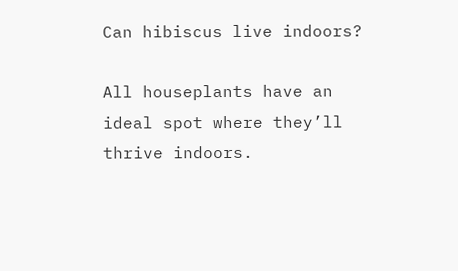Can hibiscus live indoors?

All houseplants have an ideal spot where they’ll thrive indoors.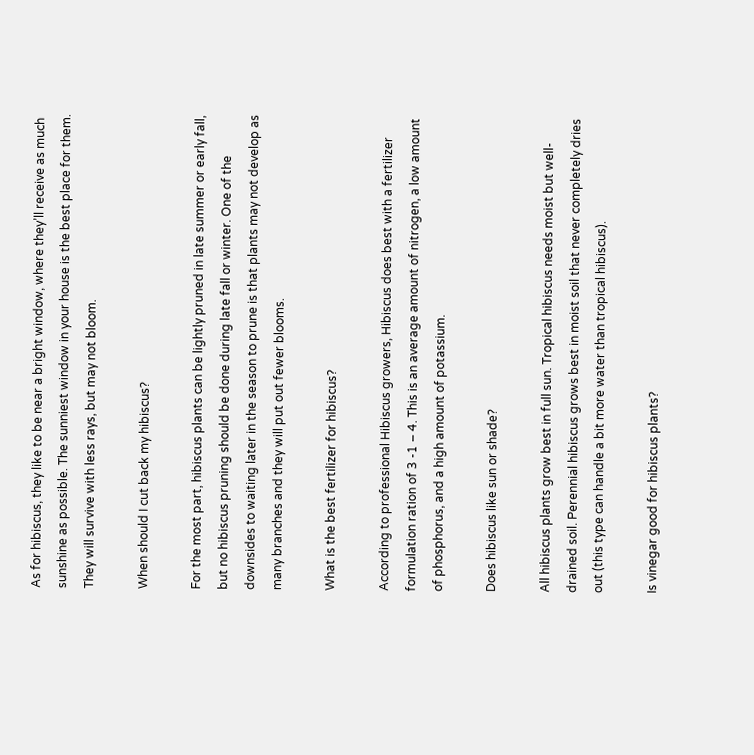As for hibiscus, they like to be near a bright window, where they’ll receive as much sunshine as possible. The sunniest window in your house is the best place for them. They will survive with less rays, but may not bloom.

When should I cut back my hibiscus?

For the most part, hibiscus plants can be lightly pruned in late summer or early fall, but no hibiscus pruning should be done during late fall or winter. One of the downsides to waiting later in the season to prune is that plants may not develop as many branches and they will put out fewer blooms.

What is the best fertilizer for hibiscus?

According to professional Hibiscus growers, Hibiscus does best with a fertilizer formulation ration of 3 -1 – 4. This is an average amount of nitrogen, a low amount of phosphorus, and a high amount of potassium.

Does hibiscus like sun or shade?

All hibiscus plants grow best in full sun. Tropical hibiscus needs moist but well-drained soil. Perennial hibiscus grows best in moist soil that never completely dries out (this type can handle a bit more water than tropical hibiscus).

Is vinegar good for hibiscus plants?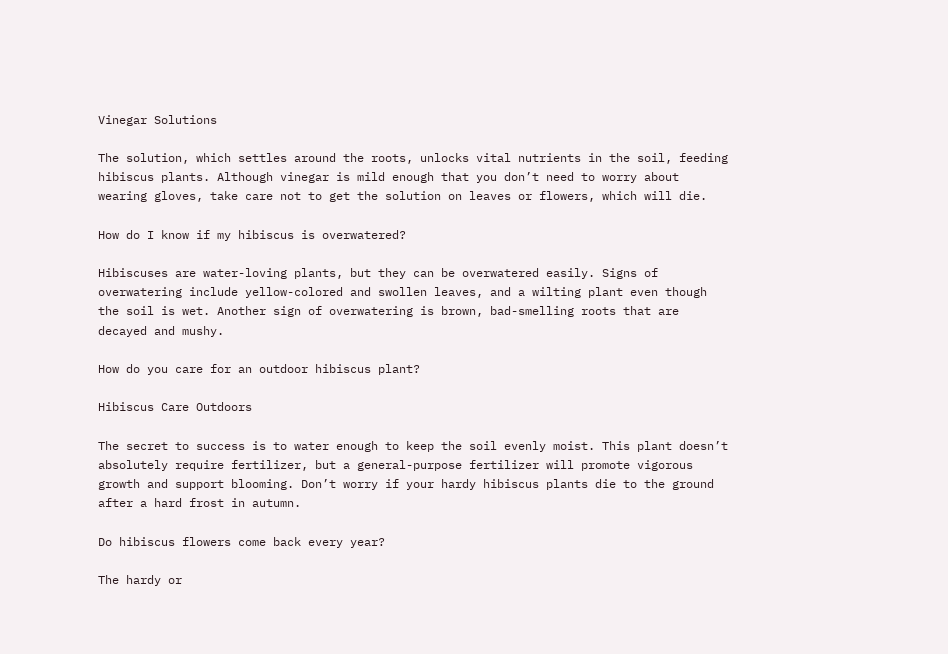Vinegar Solutions

The solution, which settles around the roots, unlocks vital nutrients in the soil, feeding hibiscus plants. Although vinegar is mild enough that you don’t need to worry about wearing gloves, take care not to get the solution on leaves or flowers, which will die.

How do I know if my hibiscus is overwatered?

Hibiscuses are water-loving plants, but they can be overwatered easily. Signs of overwatering include yellow-colored and swollen leaves, and a wilting plant even though the soil is wet. Another sign of overwatering is brown, bad-smelling roots that are decayed and mushy.

How do you care for an outdoor hibiscus plant?

Hibiscus Care Outdoors

The secret to success is to water enough to keep the soil evenly moist. This plant doesn’t absolutely require fertilizer, but a general-purpose fertilizer will promote vigorous growth and support blooming. Don’t worry if your hardy hibiscus plants die to the ground after a hard frost in autumn.

Do hibiscus flowers come back every year?

The hardy or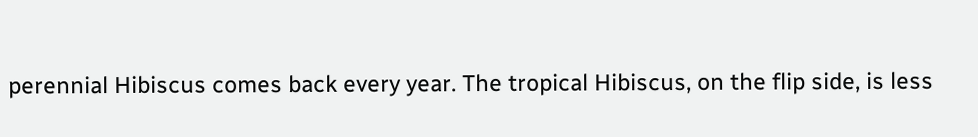perennial Hibiscus comes back every year. The tropical Hibiscus, on the flip side, is less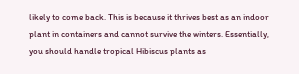likely to come back. This is because it thrives best as an indoor plant in containers and cannot survive the winters. Essentially, you should handle tropical Hibiscus plants as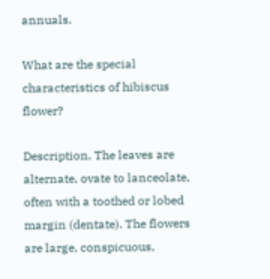annuals.

What are the special characteristics of hibiscus flower?

Description. The leaves are alternate, ovate to lanceolate, often with a toothed or lobed margin (dentate). The flowers are large, conspicuous,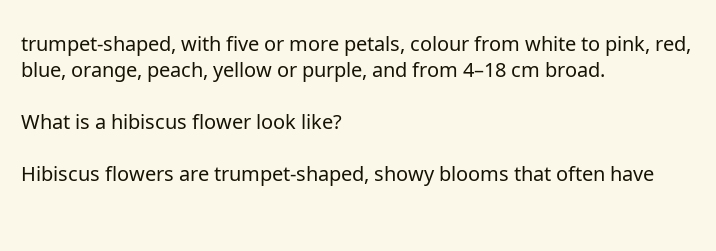trumpet-shaped, with five or more petals, colour from white to pink, red, blue, orange, peach, yellow or purple, and from 4–18 cm broad.

What is a hibiscus flower look like?

Hibiscus flowers are trumpet-shaped, showy blooms that often have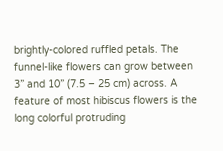brightly-colored ruffled petals. The funnel-like flowers can grow between 3” and 10” (7.5 – 25 cm) across. A feature of most hibiscus flowers is the long colorful protruding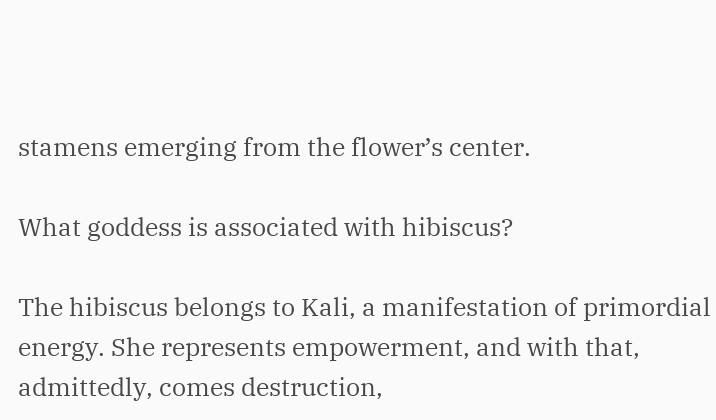stamens emerging from the flower’s center.

What goddess is associated with hibiscus?

The hibiscus belongs to Kali, a manifestation of primordial energy. She represents empowerment, and with that, admittedly, comes destruction,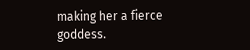making her a fierce goddess.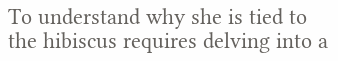To understand why she is tied to the hibiscus requires delving into a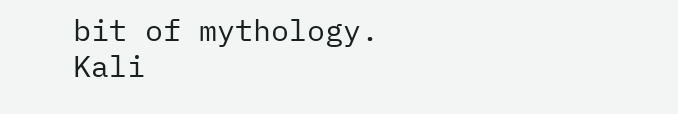bit of mythology. Kali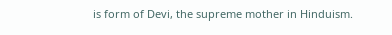is form of Devi, the supreme mother in Hinduism.